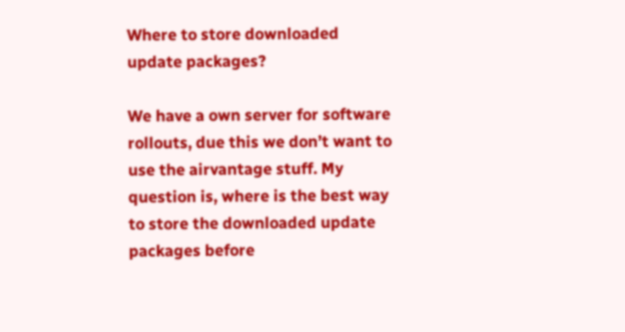Where to store downloaded update packages?

We have a own server for software rollouts, due this we don’t want to use the airvantage stuff. My question is, where is the best way to store the downloaded update packages before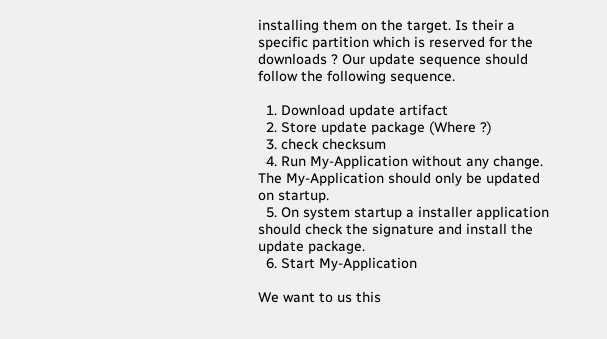installing them on the target. Is their a specific partition which is reserved for the downloads ? Our update sequence should follow the following sequence.

  1. Download update artifact
  2. Store update package (Where ?)
  3. check checksum
  4. Run My-Application without any change. The My-Application should only be updated on startup.
  5. On system startup a installer application should check the signature and install the update package.
  6. Start My-Application

We want to us this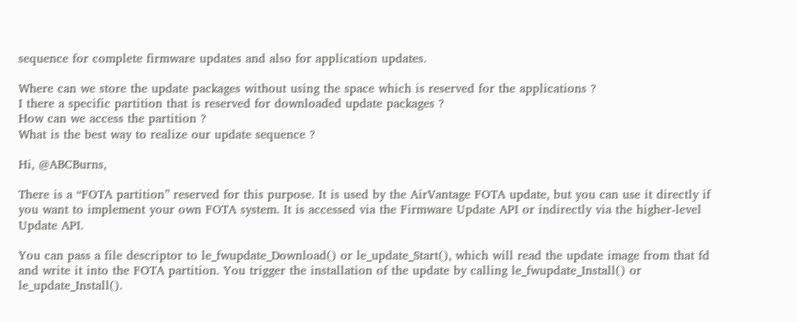sequence for complete firmware updates and also for application updates.

Where can we store the update packages without using the space which is reserved for the applications ?
I there a specific partition that is reserved for downloaded update packages ?
How can we access the partition ?
What is the best way to realize our update sequence ?

Hi, @ABCBurns,

There is a “FOTA partition” reserved for this purpose. It is used by the AirVantage FOTA update, but you can use it directly if you want to implement your own FOTA system. It is accessed via the Firmware Update API or indirectly via the higher-level Update API.

You can pass a file descriptor to le_fwupdate_Download() or le_update_Start(), which will read the update image from that fd and write it into the FOTA partition. You trigger the installation of the update by calling le_fwupdate_Install() or le_update_Install().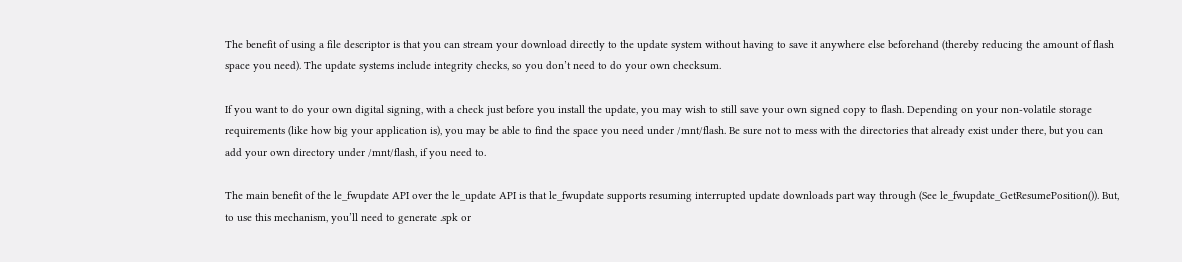The benefit of using a file descriptor is that you can stream your download directly to the update system without having to save it anywhere else beforehand (thereby reducing the amount of flash space you need). The update systems include integrity checks, so you don’t need to do your own checksum.

If you want to do your own digital signing, with a check just before you install the update, you may wish to still save your own signed copy to flash. Depending on your non-volatile storage requirements (like how big your application is), you may be able to find the space you need under /mnt/flash. Be sure not to mess with the directories that already exist under there, but you can add your own directory under /mnt/flash, if you need to.

The main benefit of the le_fwupdate API over the le_update API is that le_fwupdate supports resuming interrupted update downloads part way through (See le_fwupdate_GetResumePosition()). But, to use this mechanism, you’ll need to generate .spk or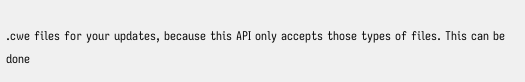.cwe files for your updates, because this API only accepts those types of files. This can be done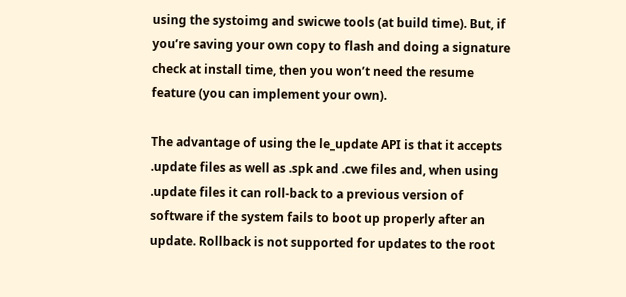using the systoimg and swicwe tools (at build time). But, if you’re saving your own copy to flash and doing a signature check at install time, then you won’t need the resume feature (you can implement your own).

The advantage of using the le_update API is that it accepts .update files as well as .spk and .cwe files and, when using .update files it can roll-back to a previous version of software if the system fails to boot up properly after an update. Rollback is not supported for updates to the root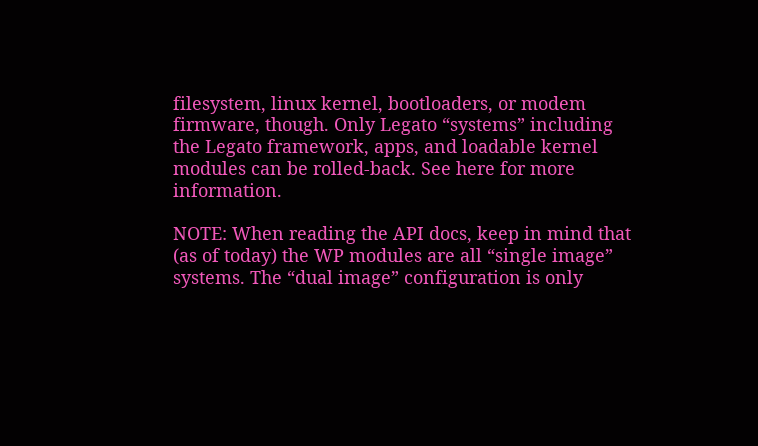filesystem, linux kernel, bootloaders, or modem firmware, though. Only Legato “systems” including the Legato framework, apps, and loadable kernel modules can be rolled-back. See here for more information.

NOTE: When reading the API docs, keep in mind that (as of today) the WP modules are all “single image” systems. The “dual image” configuration is only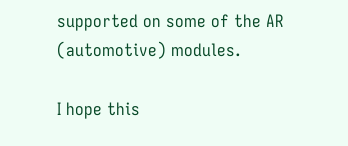supported on some of the AR (automotive) modules.

I hope this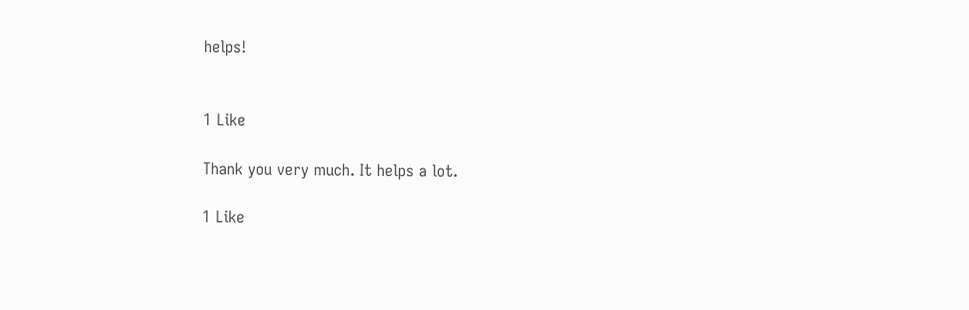helps!


1 Like

Thank you very much. It helps a lot.

1 Like